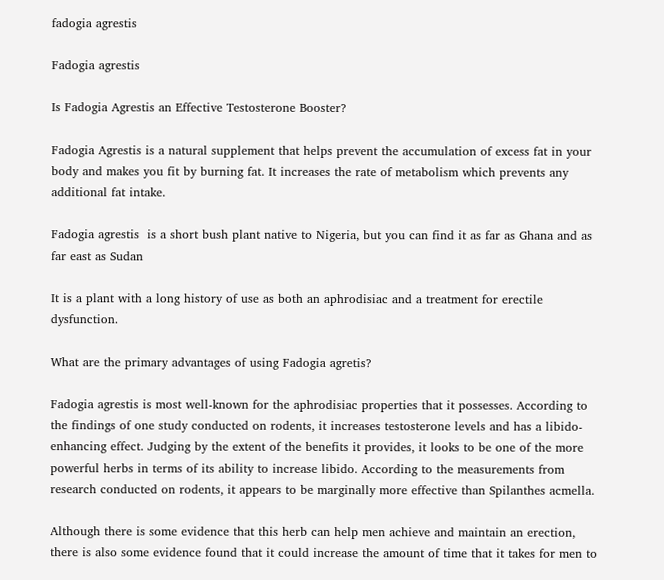fadogia agrestis

Fadogia agrestis

Is Fadogia Agrestis an Effective Testosterone Booster?

Fadogia Agrestis is a natural supplement that helps prevent the accumulation of excess fat in your body and makes you fit by burning fat. It increases the rate of metabolism which prevents any additional fat intake.

Fadogia agrestis  is a short bush plant native to Nigeria, but you can find it as far as Ghana and as far east as Sudan

It is a plant with a long history of use as both an aphrodisiac and a treatment for erectile dysfunction.

What are the primary advantages of using Fadogia agretis?

Fadogia agrestis is most well-known for the aphrodisiac properties that it possesses. According to the findings of one study conducted on rodents, it increases testosterone levels and has a libido-enhancing effect. Judging by the extent of the benefits it provides, it looks to be one of the more powerful herbs in terms of its ability to increase libido. According to the measurements from research conducted on rodents, it appears to be marginally more effective than Spilanthes acmella.

Although there is some evidence that this herb can help men achieve and maintain an erection, there is also some evidence found that it could increase the amount of time that it takes for men to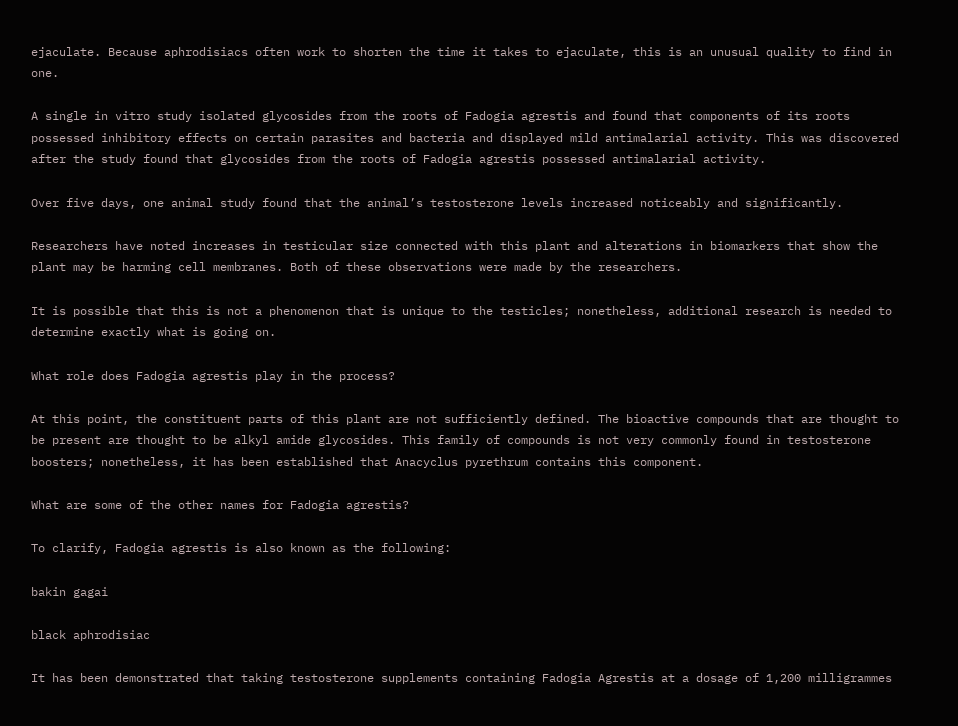ejaculate. Because aphrodisiacs often work to shorten the time it takes to ejaculate, this is an unusual quality to find in one.

A single in vitro study isolated glycosides from the roots of Fadogia agrestis and found that components of its roots possessed inhibitory effects on certain parasites and bacteria and displayed mild antimalarial activity. This was discovered after the study found that glycosides from the roots of Fadogia agrestis possessed antimalarial activity.

Over five days, one animal study found that the animal’s testosterone levels increased noticeably and significantly.

Researchers have noted increases in testicular size connected with this plant and alterations in biomarkers that show the plant may be harming cell membranes. Both of these observations were made by the researchers.

It is possible that this is not a phenomenon that is unique to the testicles; nonetheless, additional research is needed to determine exactly what is going on.

What role does Fadogia agrestis play in the process?

At this point, the constituent parts of this plant are not sufficiently defined. The bioactive compounds that are thought to be present are thought to be alkyl amide glycosides. This family of compounds is not very commonly found in testosterone boosters; nonetheless, it has been established that Anacyclus pyrethrum contains this component.

What are some of the other names for Fadogia agrestis?

To clarify, Fadogia agrestis is also known as the following:

bakin gagai

black aphrodisiac

It has been demonstrated that taking testosterone supplements containing Fadogia Agrestis at a dosage of 1,200 milligrammes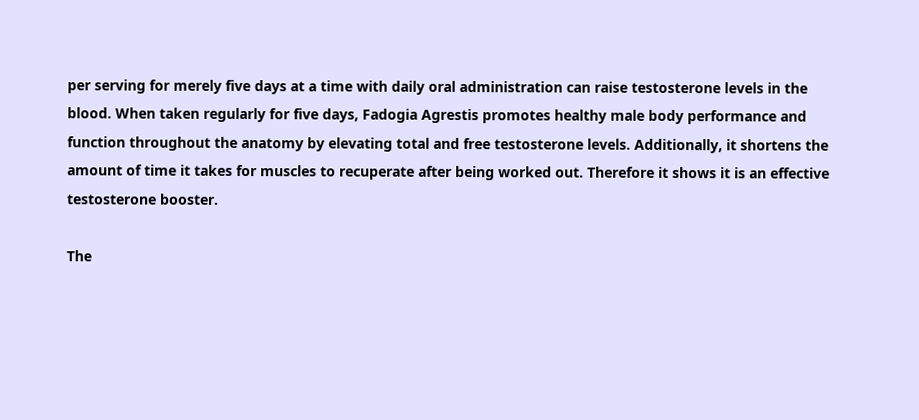per serving for merely five days at a time with daily oral administration can raise testosterone levels in the blood. When taken regularly for five days, Fadogia Agrestis promotes healthy male body performance and function throughout the anatomy by elevating total and free testosterone levels. Additionally, it shortens the amount of time it takes for muscles to recuperate after being worked out. Therefore it shows it is an effective testosterone booster.

The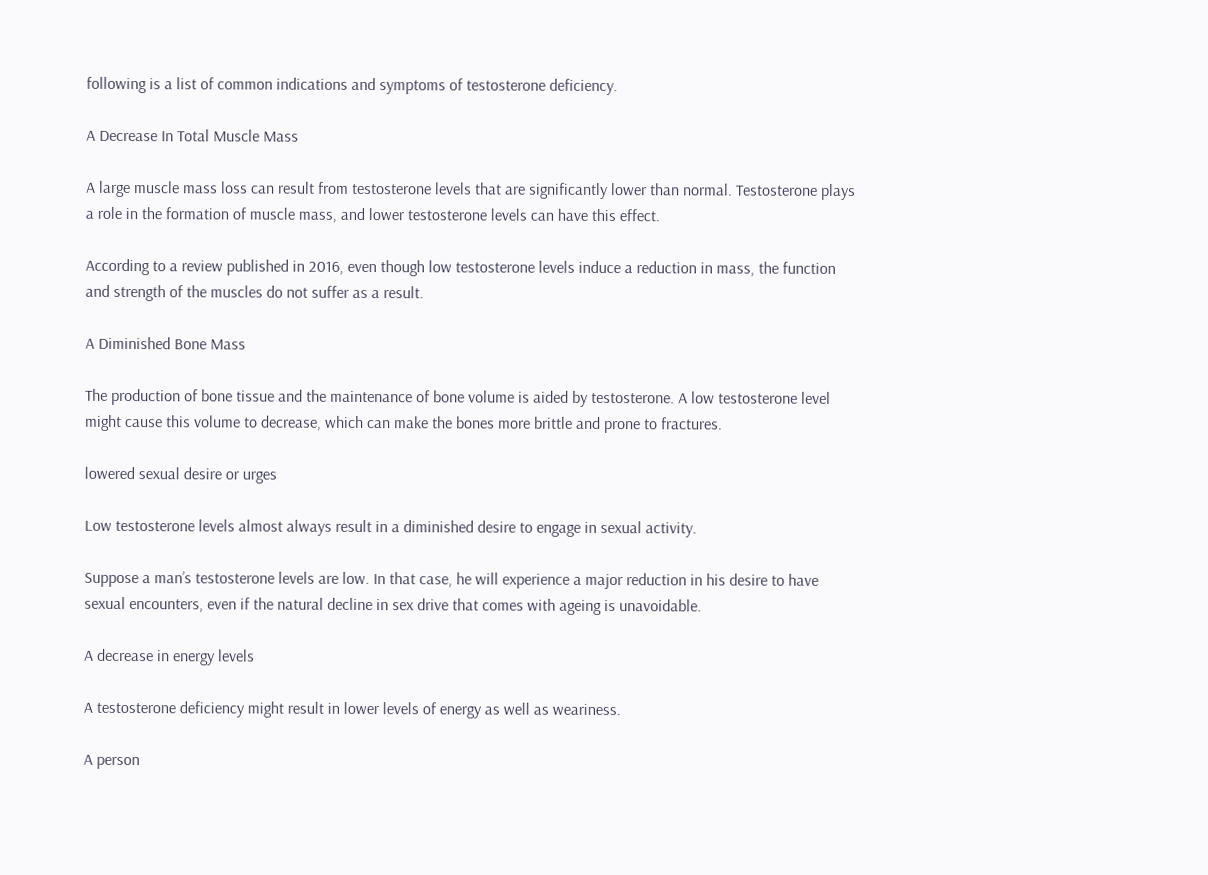following is a list of common indications and symptoms of testosterone deficiency.

A Decrease In Total Muscle Mass

A large muscle mass loss can result from testosterone levels that are significantly lower than normal. Testosterone plays a role in the formation of muscle mass, and lower testosterone levels can have this effect.

According to a review published in 2016, even though low testosterone levels induce a reduction in mass, the function and strength of the muscles do not suffer as a result.

A Diminished Bone Mass

The production of bone tissue and the maintenance of bone volume is aided by testosterone. A low testosterone level might cause this volume to decrease, which can make the bones more brittle and prone to fractures.

lowered sexual desire or urges

Low testosterone levels almost always result in a diminished desire to engage in sexual activity.

Suppose a man’s testosterone levels are low. In that case, he will experience a major reduction in his desire to have sexual encounters, even if the natural decline in sex drive that comes with ageing is unavoidable.

A decrease in energy levels

A testosterone deficiency might result in lower levels of energy as well as weariness.

A person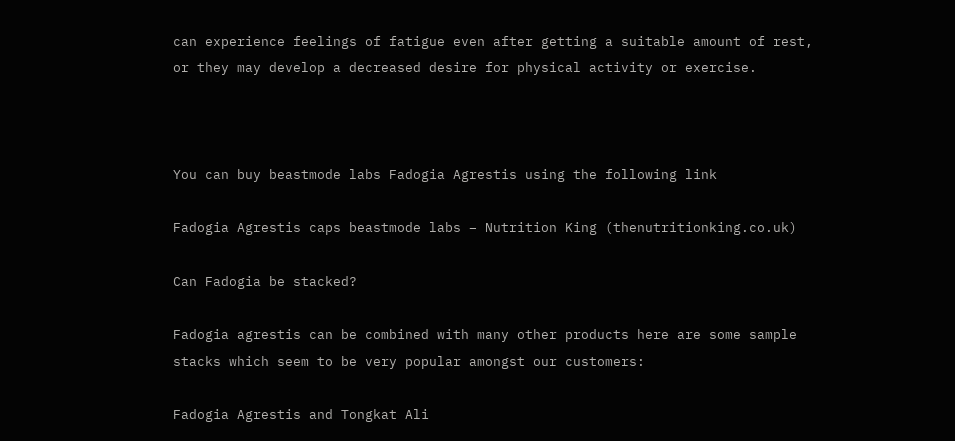can experience feelings of fatigue even after getting a suitable amount of rest, or they may develop a decreased desire for physical activity or exercise.



You can buy beastmode labs Fadogia Agrestis using the following link

Fadogia Agrestis caps beastmode labs – Nutrition King (thenutritionking.co.uk)

Can Fadogia be stacked?

Fadogia agrestis can be combined with many other products here are some sample stacks which seem to be very popular amongst our customers:

Fadogia Agrestis and Tongkat Ali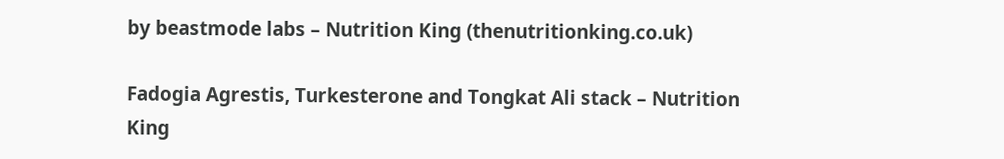by beastmode labs – Nutrition King (thenutritionking.co.uk)

Fadogia Agrestis, Turkesterone and Tongkat Ali stack – Nutrition King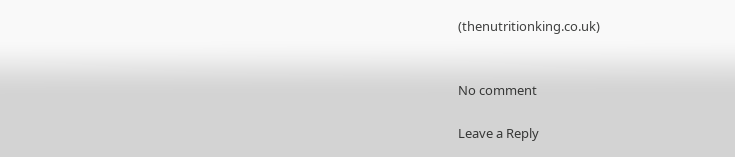(thenutritionking.co.uk)


No comment

Leave a Reply